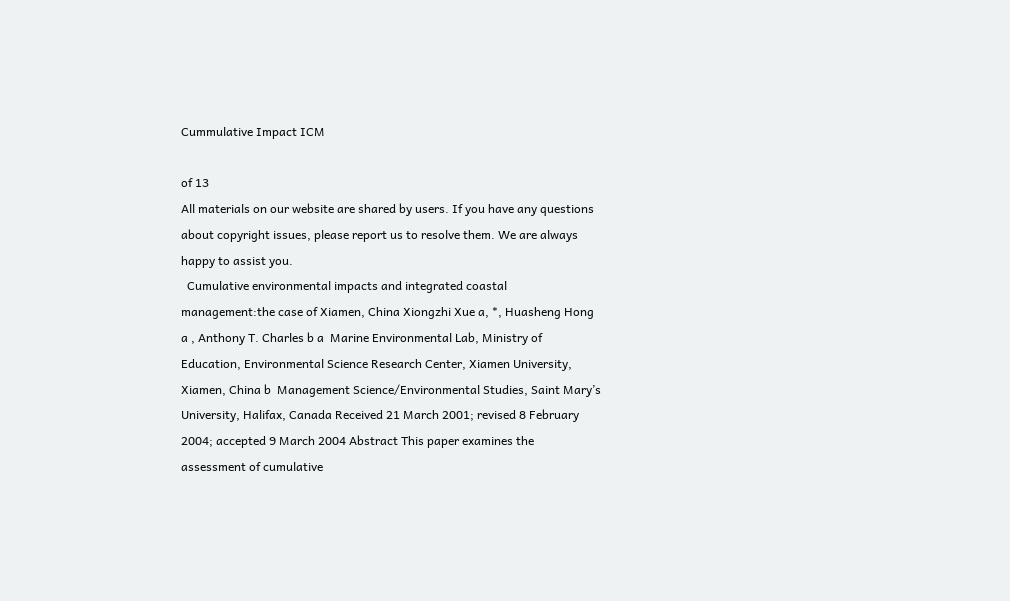Cummulative Impact ICM

of 13
All materials on our website are shared by users. If you have any questions about copyright issues, please report us to resolve them. We are always happy to assist you.
  Cumulative environmental impacts and integrated coastal management:the case of Xiamen, China Xiongzhi Xue a, *, Huasheng Hong a , Anthony T. Charles b a  Marine Environmental Lab, Ministry of Education, Environmental Science Research Center, Xiamen University, Xiamen, China b  Management Science/Environmental Studies, Saint Mary’s University, Halifax, Canada Received 21 March 2001; revised 8 February 2004; accepted 9 March 2004 Abstract This paper examines the assessment of cumulative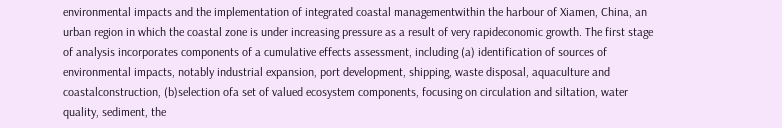environmental impacts and the implementation of integrated coastal managementwithin the harbour of Xiamen, China, an urban region in which the coastal zone is under increasing pressure as a result of very rapideconomic growth. The first stage of analysis incorporates components of a cumulative effects assessment, including (a) identification of sources of environmental impacts, notably industrial expansion, port development, shipping, waste disposal, aquaculture and coastalconstruction, (b)selection ofa set of valued ecosystem components, focusing on circulation and siltation, water quality, sediment, the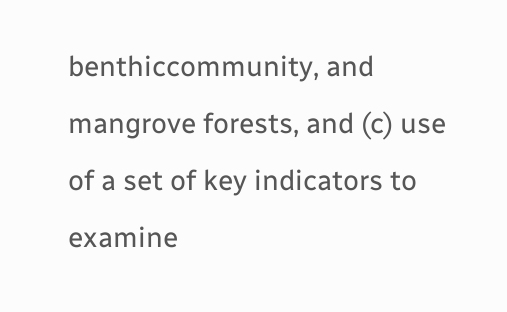benthiccommunity, and mangrove forests, and (c) use of a set of key indicators to examine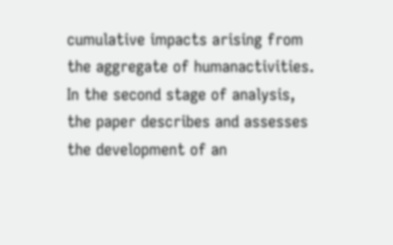cumulative impacts arising from the aggregate of humanactivities. In the second stage of analysis, the paper describes and assesses the development of an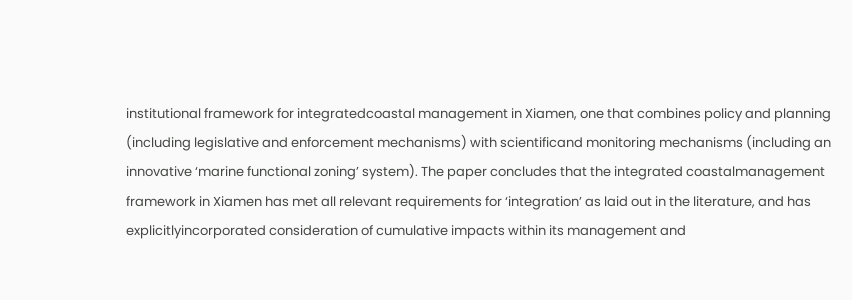institutional framework for integratedcoastal management in Xiamen, one that combines policy and planning (including legislative and enforcement mechanisms) with scientificand monitoring mechanisms (including an innovative ‘marine functional zoning’ system). The paper concludes that the integrated coastalmanagement framework in Xiamen has met all relevant requirements for ‘integration’ as laid out in the literature, and has explicitlyincorporated consideration of cumulative impacts within its management and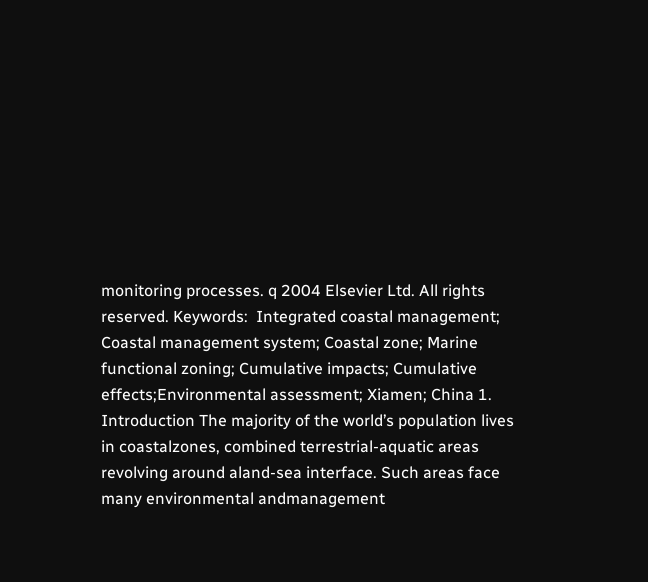monitoring processes. q 2004 Elsevier Ltd. All rights reserved. Keywords:  Integrated coastal management; Coastal management system; Coastal zone; Marine functional zoning; Cumulative impacts; Cumulative effects;Environmental assessment; Xiamen; China 1. Introduction The majority of the world’s population lives in coastalzones, combined terrestrial-aquatic areas revolving around aland-sea interface. Such areas face many environmental andmanagement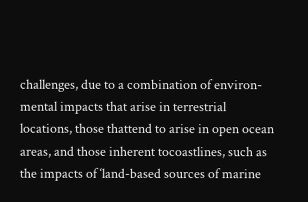challenges, due to a combination of environ-mental impacts that arise in terrestrial locations, those thattend to arise in open ocean areas, and those inherent tocoastlines, such as the impacts of ‘land-based sources of marine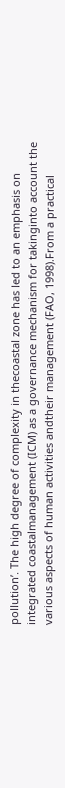pollution’. The high degree of complexity in thecoastal zone has led to an emphasis on integrated coastalmanagement (ICM) as a governance mechanism for takinginto account the various aspects of human activities andtheir management (FAO, 1998).From a practical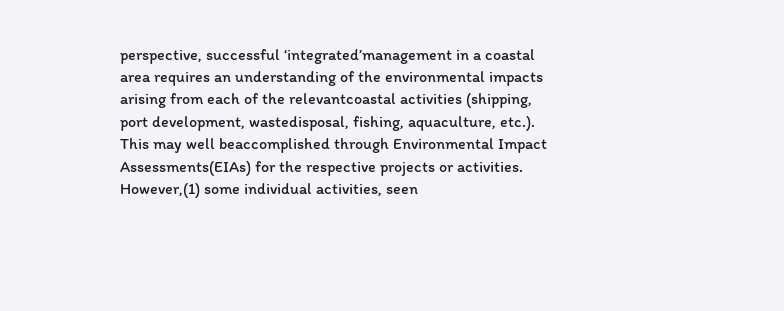perspective, successful ‘integrated’management in a coastal area requires an understanding of the environmental impacts arising from each of the relevantcoastal activities (shipping, port development, wastedisposal, fishing, aquaculture, etc.). This may well beaccomplished through Environmental Impact Assessments(EIAs) for the respective projects or activities. However,(1) some individual activities, seen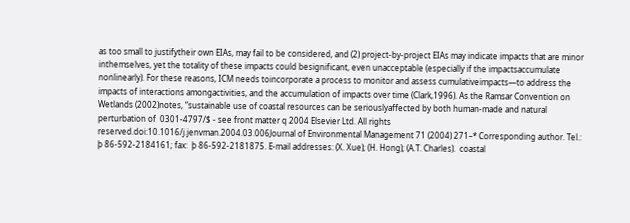as too small to justifytheir own EIAs, may fail to be considered, and (2) project-by-project EIAs may indicate impacts that are minor inthemselves, yet the totality of these impacts could besignificant, even unacceptable (especially if the impactsaccumulate nonlinearly). For these reasons, ICM needs toincorporate a process to monitor and assess cumulativeimpacts—to address the impacts of interactions amongactivities, and the accumulation of impacts over time (Clark,1996). As the Ramsar Convention on Wetlands (2002)notes, “sustainable use of coastal resources can be seriouslyaffected by both human-made and natural perturbation of  0301-4797/$ - see front matter q 2004 Elsevier Ltd. All rights reserved.doi:10.1016/j.jenvman.2004.03.006Journal of Environmental Management 71 (2004) 271–* Corresponding author. Tel.:  þ 86-592-2184161; fax:  þ 86-592-2181875. E-mail addresses: (X. Xue); (H. Hong); (A.T. Charles).  coastal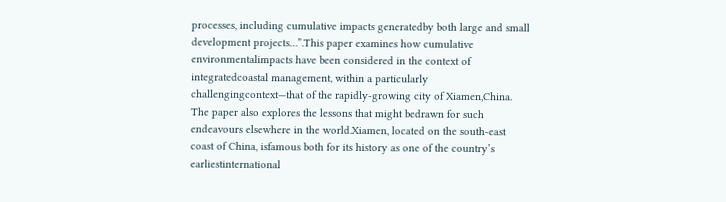processes, including cumulative impacts generatedby both large and small development projects…”.This paper examines how cumulative environmentalimpacts have been considered in the context of integratedcoastal management, within a particularly challengingcontext—that of the rapidly-growing city of Xiamen,China. The paper also explores the lessons that might bedrawn for such endeavours elsewhere in the world.Xiamen, located on the south-east coast of China, isfamous both for its history as one of the country’s earliestinternational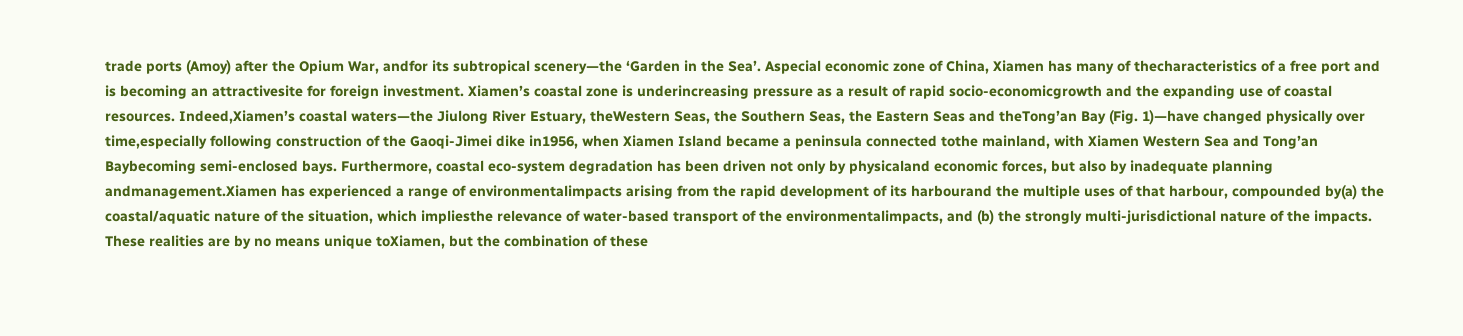trade ports (Amoy) after the Opium War, andfor its subtropical scenery—the ‘Garden in the Sea’. Aspecial economic zone of China, Xiamen has many of thecharacteristics of a free port and is becoming an attractivesite for foreign investment. Xiamen’s coastal zone is underincreasing pressure as a result of rapid socio-economicgrowth and the expanding use of coastal resources. Indeed,Xiamen’s coastal waters—the Jiulong River Estuary, theWestern Seas, the Southern Seas, the Eastern Seas and theTong’an Bay (Fig. 1)—have changed physically over time,especially following construction of the Gaoqi-Jimei dike in1956, when Xiamen Island became a peninsula connected tothe mainland, with Xiamen Western Sea and Tong’an Baybecoming semi-enclosed bays. Furthermore, coastal eco-system degradation has been driven not only by physicaland economic forces, but also by inadequate planning andmanagement.Xiamen has experienced a range of environmentalimpacts arising from the rapid development of its harbourand the multiple uses of that harbour, compounded by(a) the coastal/aquatic nature of the situation, which impliesthe relevance of water-based transport of the environmentalimpacts, and (b) the strongly multi-jurisdictional nature of the impacts. These realities are by no means unique toXiamen, but the combination of these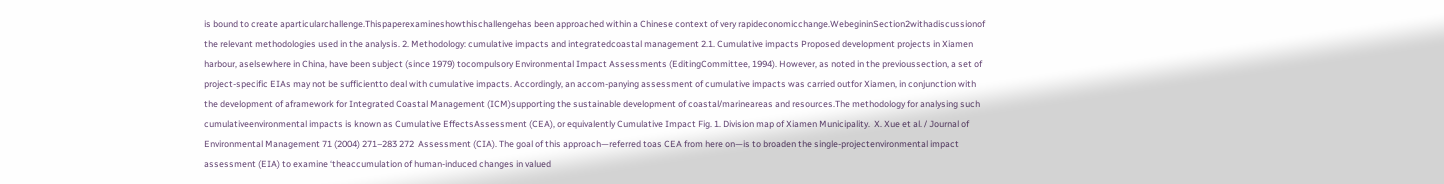is bound to create aparticularchallenge.Thispaperexamineshowthischallengehas been approached within a Chinese context of very rapideconomicchange.WebegininSection2withadiscussionof the relevant methodologies used in the analysis. 2. Methodology: cumulative impacts and integratedcoastal management 2.1. Cumulative impacts Proposed development projects in Xiamen harbour, aselsewhere in China, have been subject (since 1979) tocompulsory Environmental Impact Assessments (EditingCommittee, 1994). However, as noted in the previoussection, a set of project-specific EIAs may not be sufficientto deal with cumulative impacts. Accordingly, an accom-panying assessment of cumulative impacts was carried outfor Xiamen, in conjunction with the development of aframework for Integrated Coastal Management (ICM)supporting the sustainable development of coastal/marineareas and resources.The methodology for analysing such cumulativeenvironmental impacts is known as Cumulative EffectsAssessment (CEA), or equivalently Cumulative Impact Fig. 1. Division map of Xiamen Municipality.  X. Xue et al. / Journal of Environmental Management 71 (2004) 271–283 272  Assessment (CIA). The goal of this approach—referred toas CEA from here on—is to broaden the single-projectenvironmental impact assessment (EIA) to examine ‘theaccumulation of human-induced changes in valued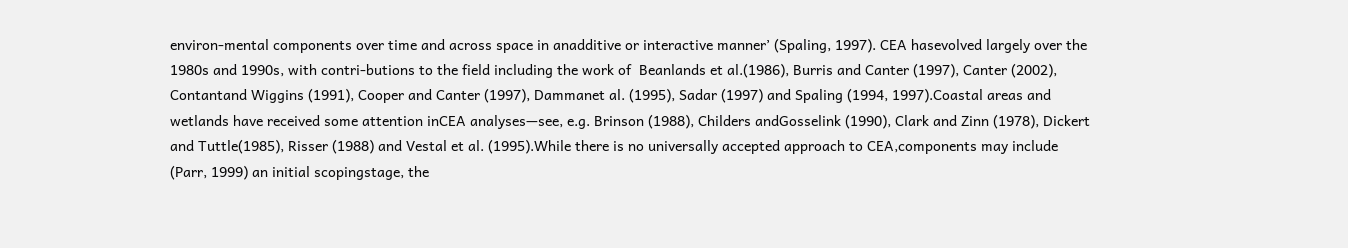environ-mental components over time and across space in anadditive or interactive manner’ (Spaling, 1997). CEA hasevolved largely over the 1980s and 1990s, with contri-butions to the field including the work of  Beanlands et al.(1986), Burris and Canter (1997), Canter (2002), Contantand Wiggins (1991), Cooper and Canter (1997), Dammanet al. (1995), Sadar (1997) and Spaling (1994, 1997).Coastal areas and wetlands have received some attention inCEA analyses—see, e.g. Brinson (1988), Childers andGosselink (1990), Clark and Zinn (1978), Dickert and Tuttle(1985), Risser (1988) and Vestal et al. (1995).While there is no universally accepted approach to CEA,components may include (Parr, 1999) an initial scopingstage, the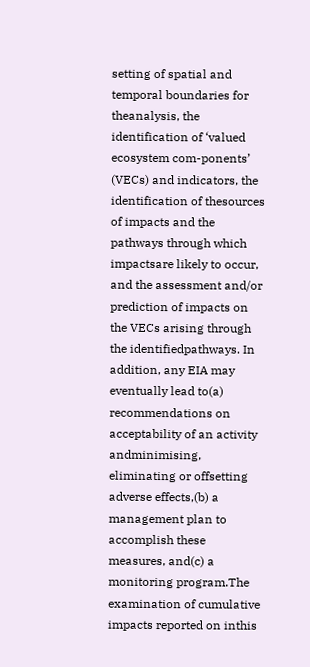setting of spatial and temporal boundaries for theanalysis, the identification of ‘valued ecosystem com-ponents’ (VECs) and indicators, the identification of thesources of impacts and the pathways through which impactsare likely to occur, and the assessment and/or prediction of impacts on the VECs arising through the identifiedpathways. In addition, any EIA may eventually lead to(a) recommendations on acceptability of an activity andminimising, eliminating or offsetting adverse effects,(b) a management plan to accomplish these measures, and(c) a monitoring program.The examination of cumulative impacts reported on inthis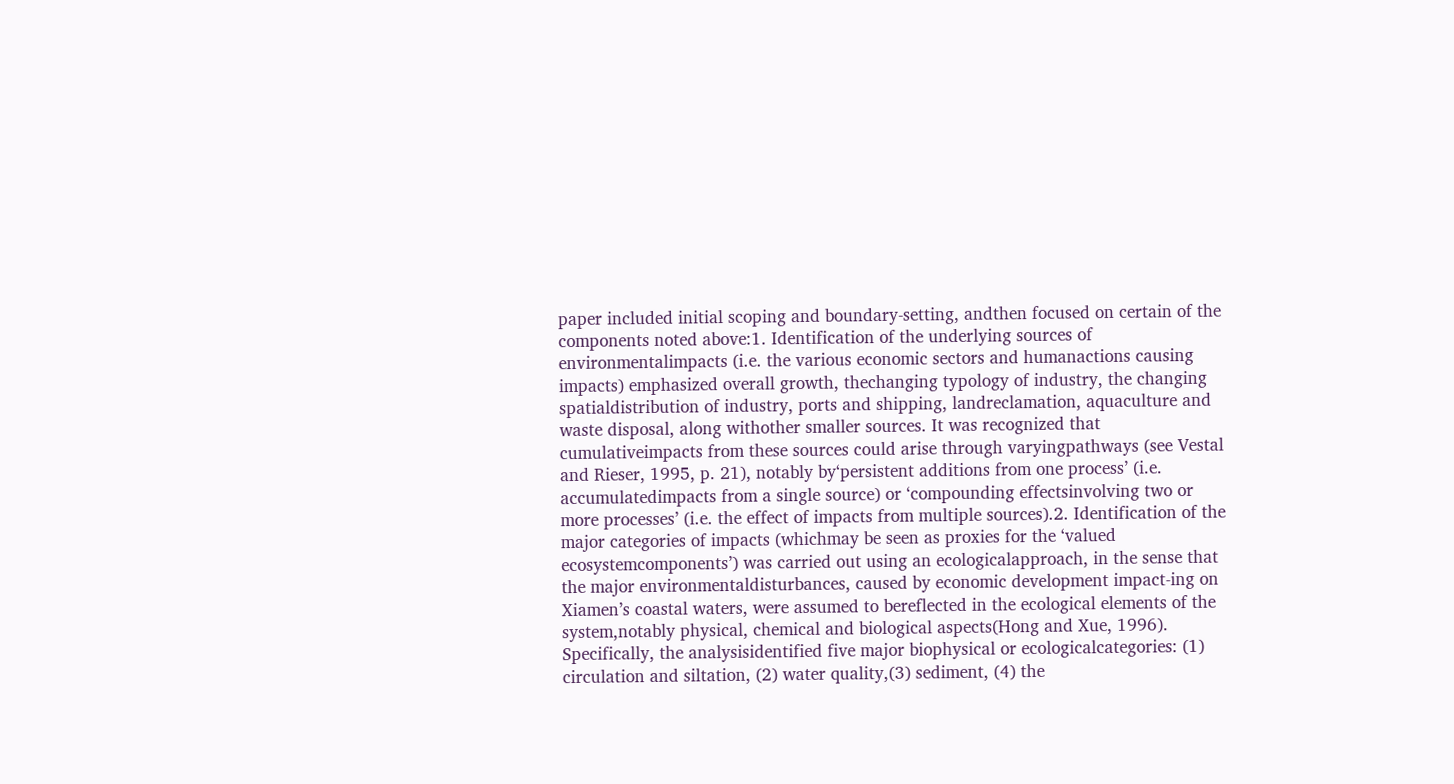paper included initial scoping and boundary-setting, andthen focused on certain of the components noted above:1. Identification of the underlying sources of environmentalimpacts (i.e. the various economic sectors and humanactions causing impacts) emphasized overall growth, thechanging typology of industry, the changing spatialdistribution of industry, ports and shipping, landreclamation, aquaculture and waste disposal, along withother smaller sources. It was recognized that cumulativeimpacts from these sources could arise through varyingpathways (see Vestal and Rieser, 1995, p. 21), notably by‘persistent additions from one process’ (i.e. accumulatedimpacts from a single source) or ‘compounding effectsinvolving two or more processes’ (i.e. the effect of impacts from multiple sources).2. Identification of the major categories of impacts (whichmay be seen as proxies for the ‘valued ecosystemcomponents’) was carried out using an ecologicalapproach, in the sense that the major environmentaldisturbances, caused by economic development impact-ing on Xiamen’s coastal waters, were assumed to bereflected in the ecological elements of the system,notably physical, chemical and biological aspects(Hong and Xue, 1996). Specifically, the analysisidentified five major biophysical or ecologicalcategories: (1) circulation and siltation, (2) water quality,(3) sediment, (4) the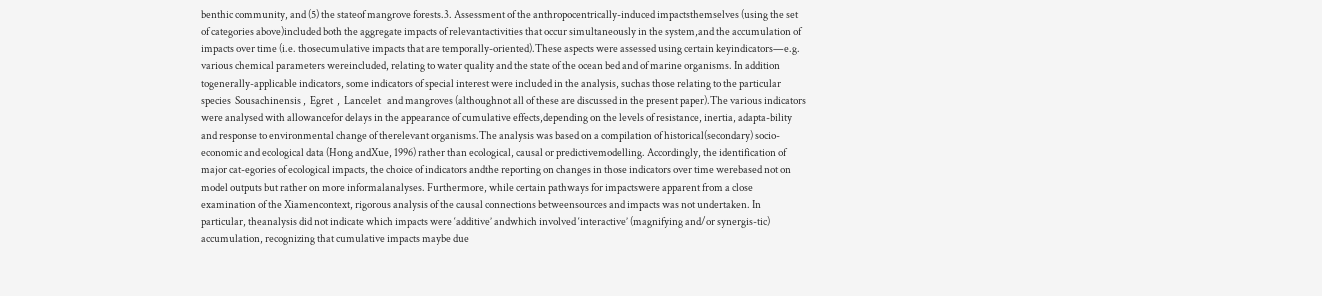benthic community, and (5) the stateof mangrove forests.3. Assessment of the anthropocentrically-induced impactsthemselves (using the set of categories above)included both the aggregate impacts of relevantactivities that occur simultaneously in the system,and the accumulation of impacts over time (i.e. thosecumulative impacts that are temporally-oriented).These aspects were assessed using certain keyindicators—e.g. various chemical parameters wereincluded, relating to water quality and the state of the ocean bed and of marine organisms. In addition togenerally-applicable indicators, some indicators of special interest were included in the analysis, suchas those relating to the particular species  Sousachinensis ,  Egret  ,  Lancelet   and mangroves (althoughnot all of these are discussed in the present paper).The various indicators were analysed with allowancefor delays in the appearance of cumulative effects,depending on the levels of resistance, inertia, adapta-bility and response to environmental change of therelevant organisms.The analysis was based on a compilation of historical(secondary) socio-economic and ecological data (Hong andXue, 1996) rather than ecological, causal or predictivemodelling. Accordingly, the identification of major cat-egories of ecological impacts, the choice of indicators andthe reporting on changes in those indicators over time werebased not on model outputs but rather on more informalanalyses. Furthermore, while certain pathways for impactswere apparent from a close examination of the Xiamencontext, rigorous analysis of the causal connections betweensources and impacts was not undertaken. In particular, theanalysis did not indicate which impacts were ‘additive’ andwhich involved ‘interactive’ (magnifying and/or synergis-tic) accumulation, recognizing that cumulative impacts maybe due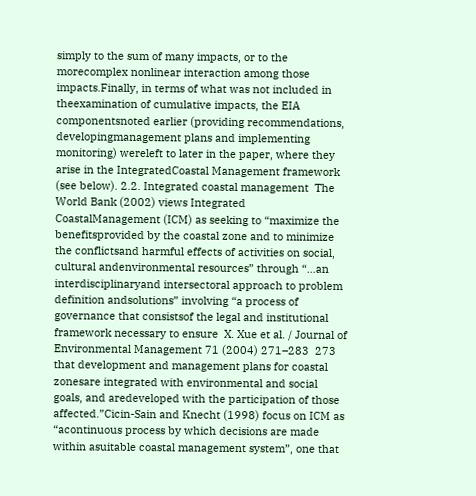simply to the sum of many impacts, or to the morecomplex nonlinear interaction among those impacts.Finally, in terms of what was not included in theexamination of cumulative impacts, the EIA componentsnoted earlier (providing recommendations, developingmanagement plans and implementing monitoring) wereleft to later in the paper, where they arise in the IntegratedCoastal Management framework (see below). 2.2. Integrated coastal management  The World Bank (2002) views Integrated CoastalManagement (ICM) as seeking to “maximize the benefitsprovided by the coastal zone and to minimize the conflictsand harmful effects of activities on social, cultural andenvironmental resources” through “…an interdisciplinaryand intersectoral approach to problem definition andsolutions” involving “a process of governance that consistsof the legal and institutional framework necessary to ensure  X. Xue et al. / Journal of Environmental Management 71 (2004) 271–283  273  that development and management plans for coastal zonesare integrated with environmental and social goals, and aredeveloped with the participation of those affected.”Cicin-Sain and Knecht (1998) focus on ICM as “acontinuous process by which decisions are made within asuitable coastal management system”, one that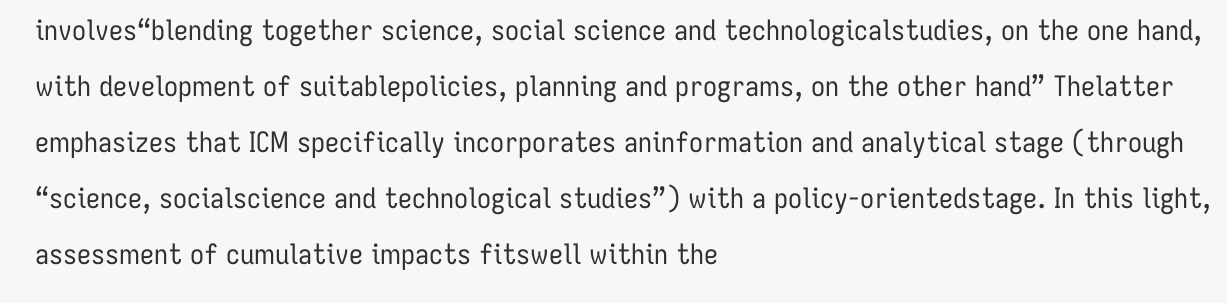involves“blending together science, social science and technologicalstudies, on the one hand, with development of suitablepolicies, planning and programs, on the other hand” Thelatter emphasizes that ICM specifically incorporates aninformation and analytical stage (through “science, socialscience and technological studies”) with a policy-orientedstage. In this light, assessment of cumulative impacts fitswell within the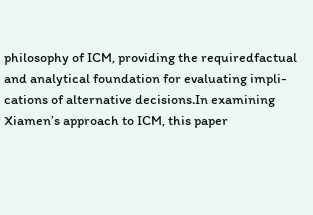philosophy of ICM, providing the requiredfactual and analytical foundation for evaluating impli-cations of alternative decisions.In examining Xiamen’s approach to ICM, this paper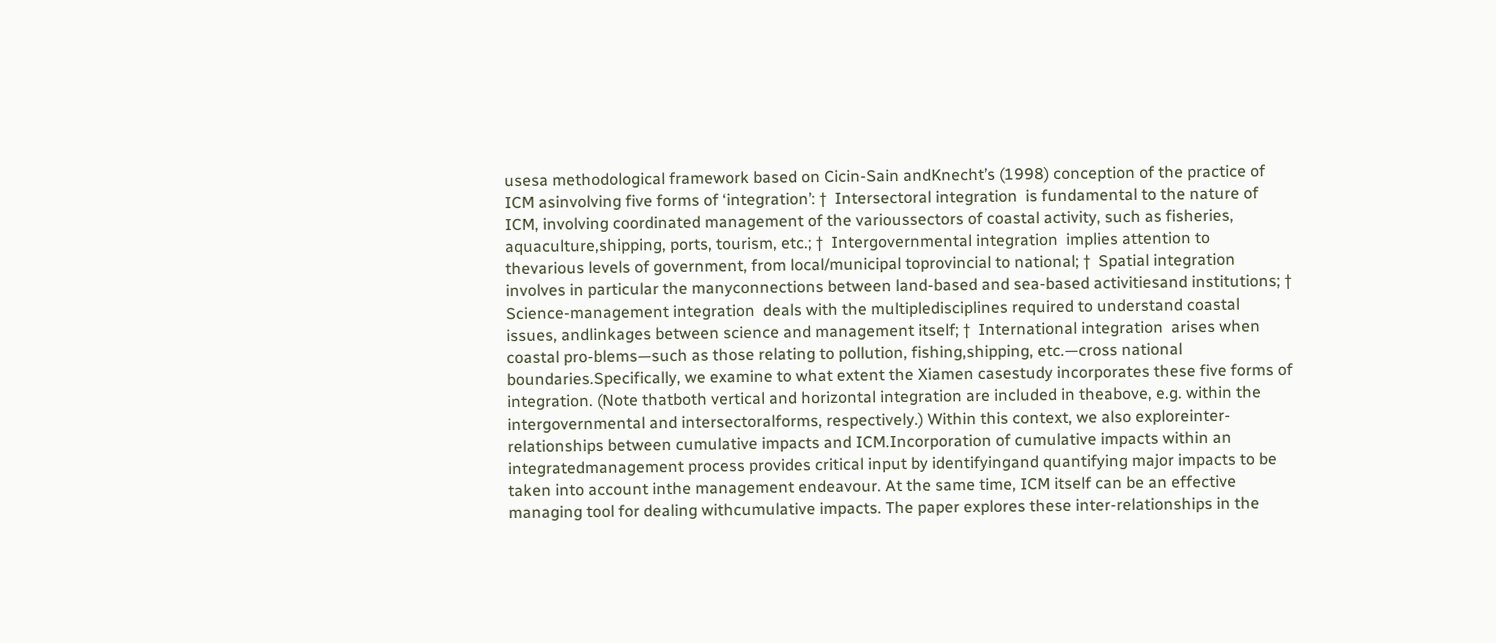usesa methodological framework based on Cicin-Sain andKnecht’s (1998) conception of the practice of ICM asinvolving five forms of ‘integration’: †  Intersectoral integration  is fundamental to the nature of ICM, involving coordinated management of the varioussectors of coastal activity, such as fisheries, aquaculture,shipping, ports, tourism, etc.; †  Intergovernmental integration  implies attention to thevarious levels of government, from local/municipal toprovincial to national; †  Spatial integration  involves in particular the manyconnections between land-based and sea-based activitiesand institutions; †  Science-management integration  deals with the multipledisciplines required to understand coastal issues, andlinkages between science and management itself; †  International integration  arises when coastal pro-blems—such as those relating to pollution, fishing,shipping, etc.—cross national boundaries.Specifically, we examine to what extent the Xiamen casestudy incorporates these five forms of integration. (Note thatboth vertical and horizontal integration are included in theabove, e.g. within the intergovernmental and intersectoralforms, respectively.) Within this context, we also exploreinter-relationships between cumulative impacts and ICM.Incorporation of cumulative impacts within an integratedmanagement process provides critical input by identifyingand quantifying major impacts to be taken into account inthe management endeavour. At the same time, ICM itself can be an effective managing tool for dealing withcumulative impacts. The paper explores these inter-relationships in the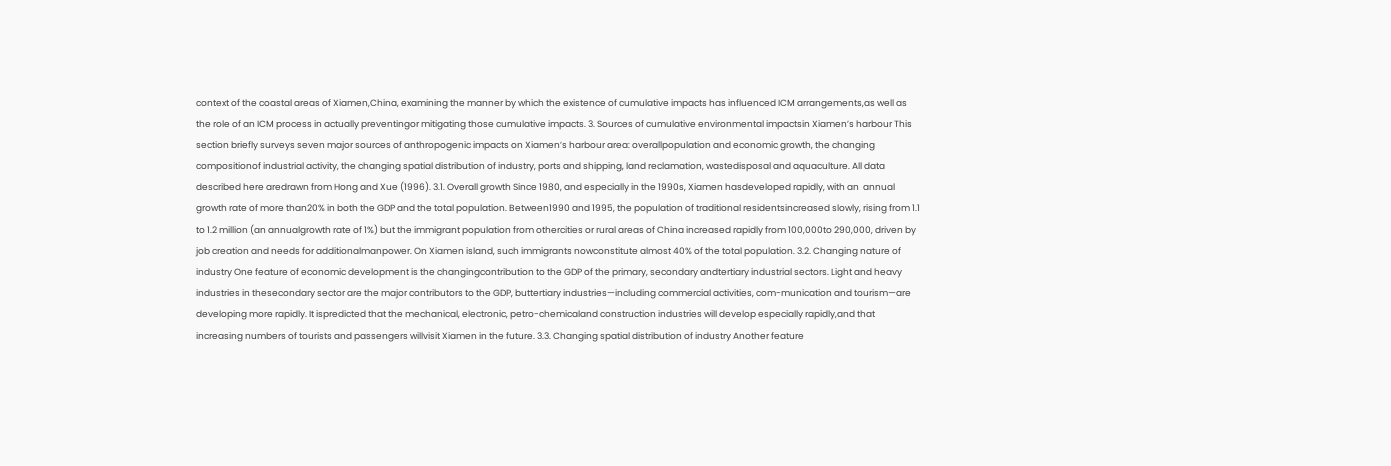context of the coastal areas of Xiamen,China, examining the manner by which the existence of cumulative impacts has influenced ICM arrangements,as well as the role of an ICM process in actually preventingor mitigating those cumulative impacts. 3. Sources of cumulative environmental impactsin Xiamen’s harbour This section briefly surveys seven major sources of anthropogenic impacts on Xiamen’s harbour area: overallpopulation and economic growth, the changing compositionof industrial activity, the changing spatial distribution of industry, ports and shipping, land reclamation, wastedisposal and aquaculture. All data described here aredrawn from Hong and Xue (1996). 3.1. Overall growth Since 1980, and especially in the 1990s, Xiamen hasdeveloped rapidly, with an  annual  growth rate of more than20% in both the GDP and the total population. Between1990 and 1995, the population of traditional residentsincreased slowly, rising from 1.1 to 1.2 million (an annualgrowth rate of 1%) but the immigrant population from othercities or rural areas of China increased rapidly from 100,000to 290,000, driven by job creation and needs for additionalmanpower. On Xiamen island, such immigrants nowconstitute almost 40% of the total population. 3.2. Changing nature of industry One feature of economic development is the changingcontribution to the GDP of the primary, secondary andtertiary industrial sectors. Light and heavy industries in thesecondary sector are the major contributors to the GDP, buttertiary industries—including commercial activities, com-munication and tourism—are developing more rapidly. It ispredicted that the mechanical, electronic, petro-chemicaland construction industries will develop especially rapidly,and that increasing numbers of tourists and passengers willvisit Xiamen in the future. 3.3. Changing spatial distribution of industry Another feature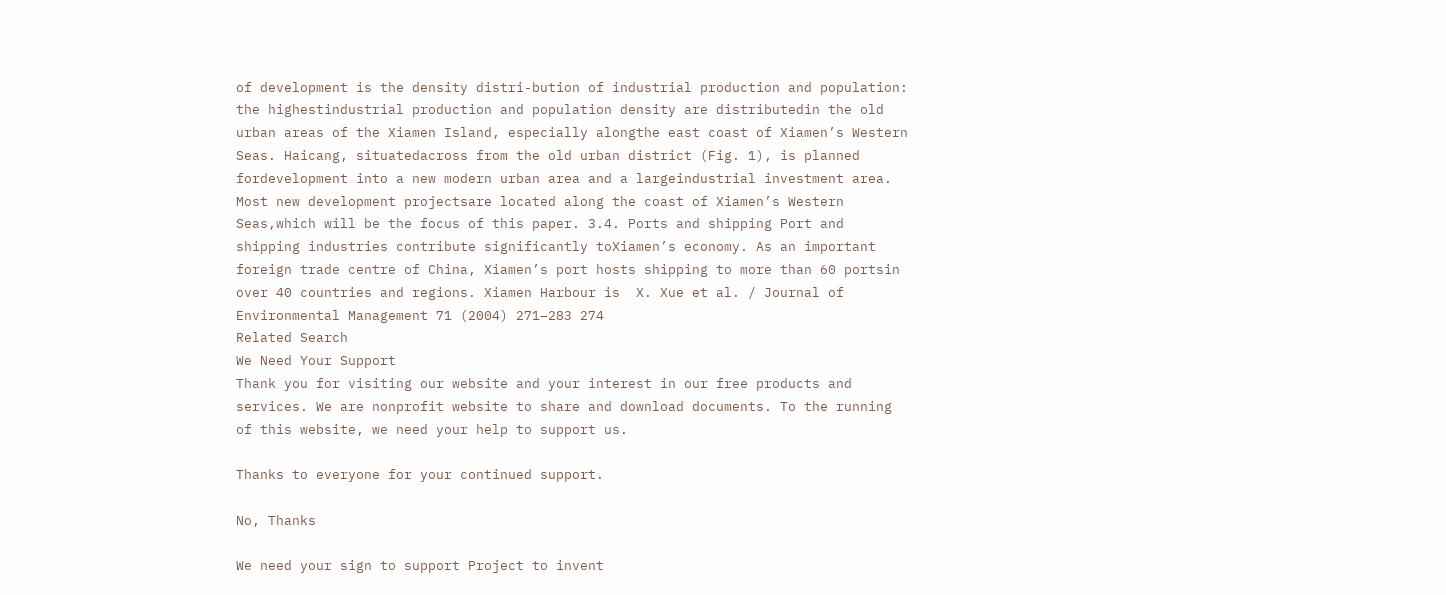of development is the density distri-bution of industrial production and population: the highestindustrial production and population density are distributedin the old urban areas of the Xiamen Island, especially alongthe east coast of Xiamen’s Western Seas. Haicang, situatedacross from the old urban district (Fig. 1), is planned fordevelopment into a new modern urban area and a largeindustrial investment area. Most new development projectsare located along the coast of Xiamen’s Western Seas,which will be the focus of this paper. 3.4. Ports and shipping Port and shipping industries contribute significantly toXiamen’s economy. As an important foreign trade centre of China, Xiamen’s port hosts shipping to more than 60 portsin over 40 countries and regions. Xiamen Harbour is  X. Xue et al. / Journal of Environmental Management 71 (2004) 271–283 274
Related Search
We Need Your Support
Thank you for visiting our website and your interest in our free products and services. We are nonprofit website to share and download documents. To the running of this website, we need your help to support us.

Thanks to everyone for your continued support.

No, Thanks

We need your sign to support Project to invent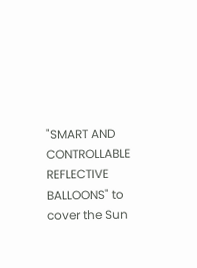"SMART AND CONTROLLABLE REFLECTIVE BALLOONS" to cover the Sun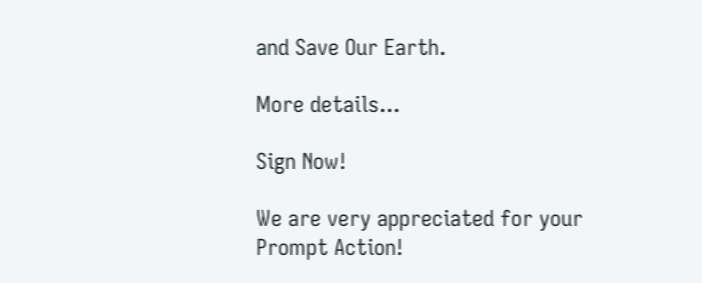and Save Our Earth.

More details...

Sign Now!

We are very appreciated for your Prompt Action!